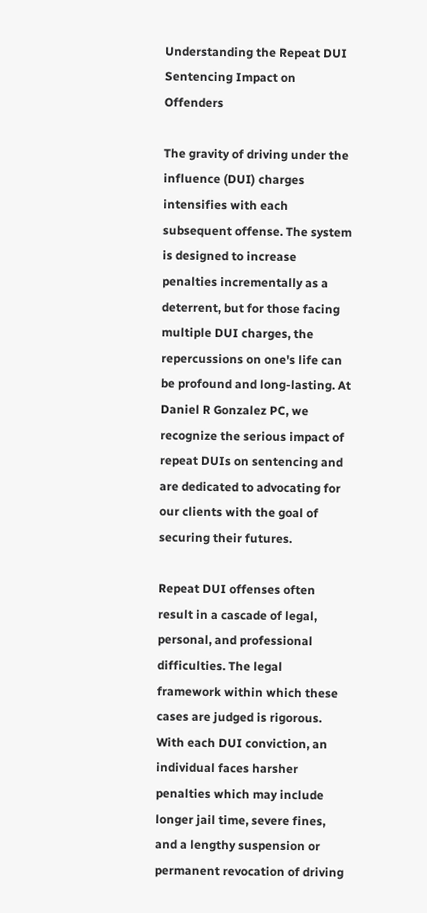Understanding the Repeat DUI Sentencing Impact on Offenders

The gravity of driving under the influence (DUI) charges intensifies with each subsequent offense. The system is designed to increase penalties incrementally as a deterrent, but for those facing multiple DUI charges, the repercussions on one's life can be profound and long-lasting. At Daniel R Gonzalez PC, we recognize the serious impact of repeat DUIs on sentencing and are dedicated to advocating for our clients with the goal of securing their futures.

Repeat DUI offenses often result in a cascade of legal, personal, and professional difficulties. The legal framework within which these cases are judged is rigorous. With each DUI conviction, an individual faces harsher penalties which may include longer jail time, severe fines, and a lengthy suspension or permanent revocation of driving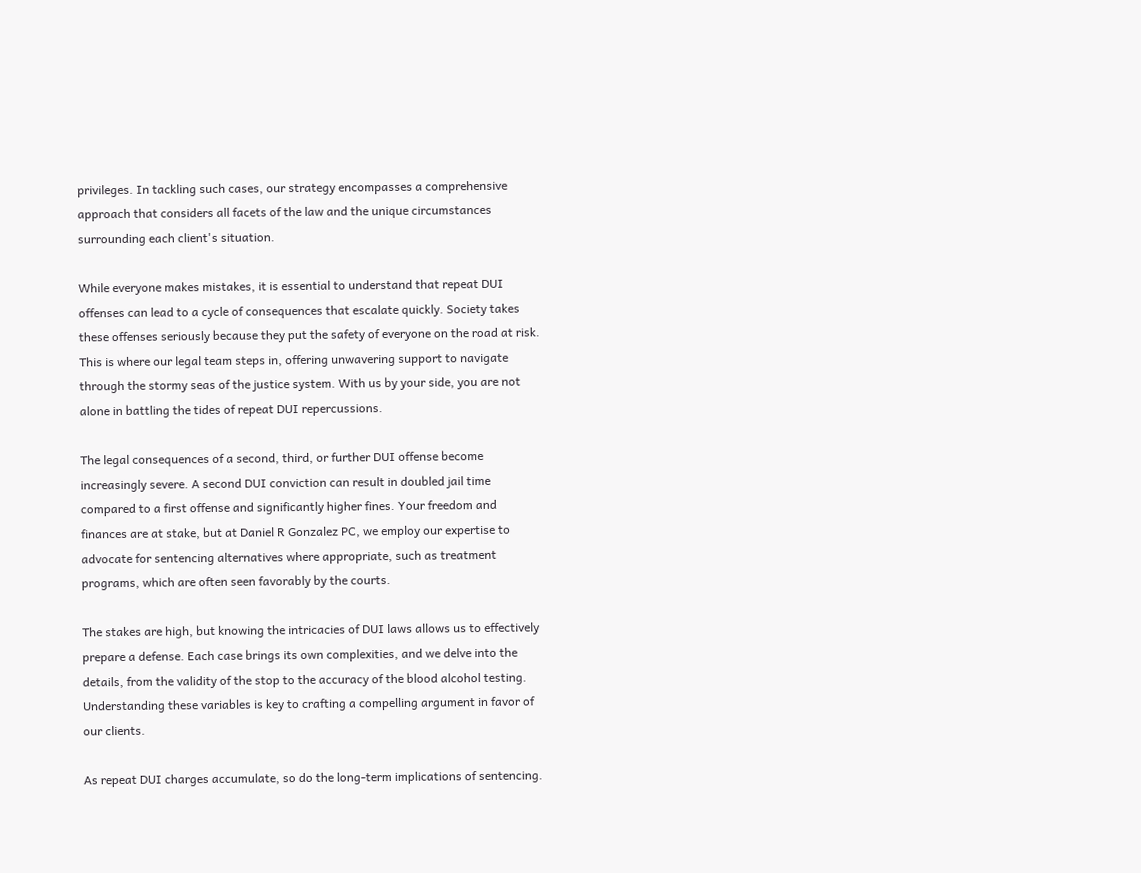privileges. In tackling such cases, our strategy encompasses a comprehensive approach that considers all facets of the law and the unique circumstances surrounding each client's situation.

While everyone makes mistakes, it is essential to understand that repeat DUI offenses can lead to a cycle of consequences that escalate quickly. Society takes these offenses seriously because they put the safety of everyone on the road at risk. This is where our legal team steps in, offering unwavering support to navigate through the stormy seas of the justice system. With us by your side, you are not alone in battling the tides of repeat DUI repercussions.

The legal consequences of a second, third, or further DUI offense become increasingly severe. A second DUI conviction can result in doubled jail time compared to a first offense and significantly higher fines. Your freedom and finances are at stake, but at Daniel R Gonzalez PC, we employ our expertise to advocate for sentencing alternatives where appropriate, such as treatment programs, which are often seen favorably by the courts.

The stakes are high, but knowing the intricacies of DUI laws allows us to effectively prepare a defense. Each case brings its own complexities, and we delve into the details, from the validity of the stop to the accuracy of the blood alcohol testing. Understanding these variables is key to crafting a compelling argument in favor of our clients.

As repeat DUI charges accumulate, so do the long-term implications of sentencing.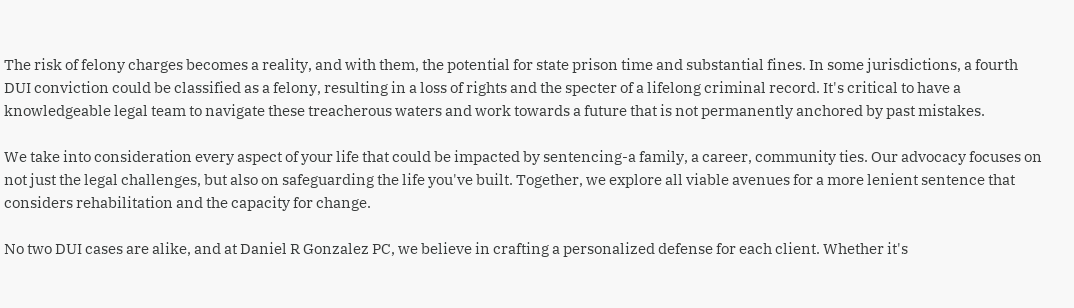The risk of felony charges becomes a reality, and with them, the potential for state prison time and substantial fines. In some jurisdictions, a fourth DUI conviction could be classified as a felony, resulting in a loss of rights and the specter of a lifelong criminal record. It's critical to have a knowledgeable legal team to navigate these treacherous waters and work towards a future that is not permanently anchored by past mistakes.

We take into consideration every aspect of your life that could be impacted by sentencing-a family, a career, community ties. Our advocacy focuses on not just the legal challenges, but also on safeguarding the life you've built. Together, we explore all viable avenues for a more lenient sentence that considers rehabilitation and the capacity for change.

No two DUI cases are alike, and at Daniel R Gonzalez PC, we believe in crafting a personalized defense for each client. Whether it's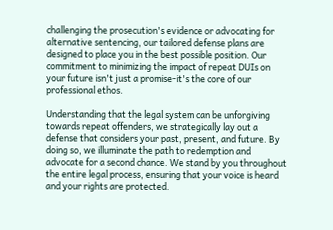challenging the prosecution's evidence or advocating for alternative sentencing, our tailored defense plans are designed to place you in the best possible position. Our commitment to minimizing the impact of repeat DUIs on your future isn't just a promise-it's the core of our professional ethos.

Understanding that the legal system can be unforgiving towards repeat offenders, we strategically lay out a defense that considers your past, present, and future. By doing so, we illuminate the path to redemption and advocate for a second chance. We stand by you throughout the entire legal process, ensuring that your voice is heard and your rights are protected.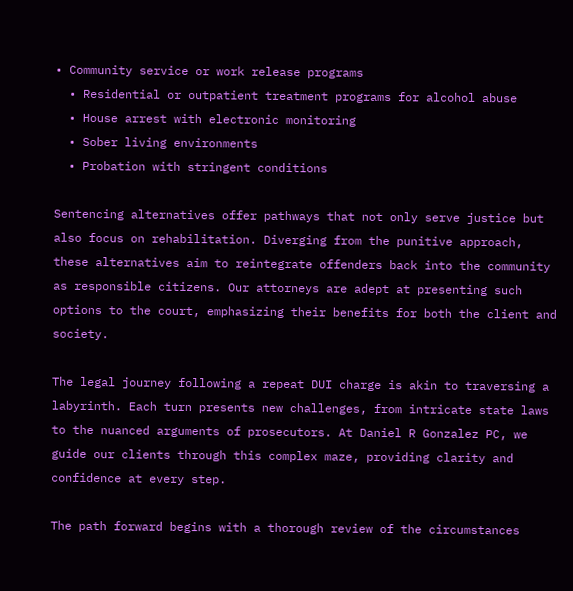• Community service or work release programs
  • Residential or outpatient treatment programs for alcohol abuse
  • House arrest with electronic monitoring
  • Sober living environments
  • Probation with stringent conditions

Sentencing alternatives offer pathways that not only serve justice but also focus on rehabilitation. Diverging from the punitive approach, these alternatives aim to reintegrate offenders back into the community as responsible citizens. Our attorneys are adept at presenting such options to the court, emphasizing their benefits for both the client and society.

The legal journey following a repeat DUI charge is akin to traversing a labyrinth. Each turn presents new challenges, from intricate state laws to the nuanced arguments of prosecutors. At Daniel R Gonzalez PC, we guide our clients through this complex maze, providing clarity and confidence at every step.

The path forward begins with a thorough review of the circumstances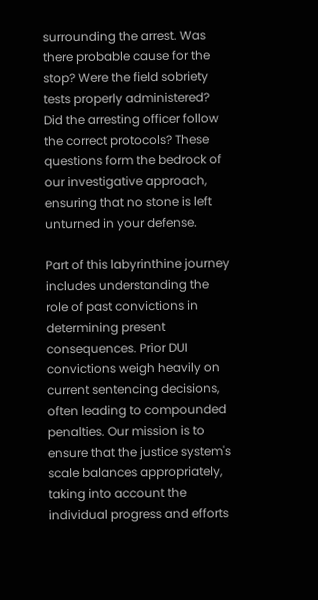surrounding the arrest. Was there probable cause for the stop? Were the field sobriety tests properly administered? Did the arresting officer follow the correct protocols? These questions form the bedrock of our investigative approach, ensuring that no stone is left unturned in your defense.

Part of this labyrinthine journey includes understanding the role of past convictions in determining present consequences. Prior DUI convictions weigh heavily on current sentencing decisions, often leading to compounded penalties. Our mission is to ensure that the justice system's scale balances appropriately, taking into account the individual progress and efforts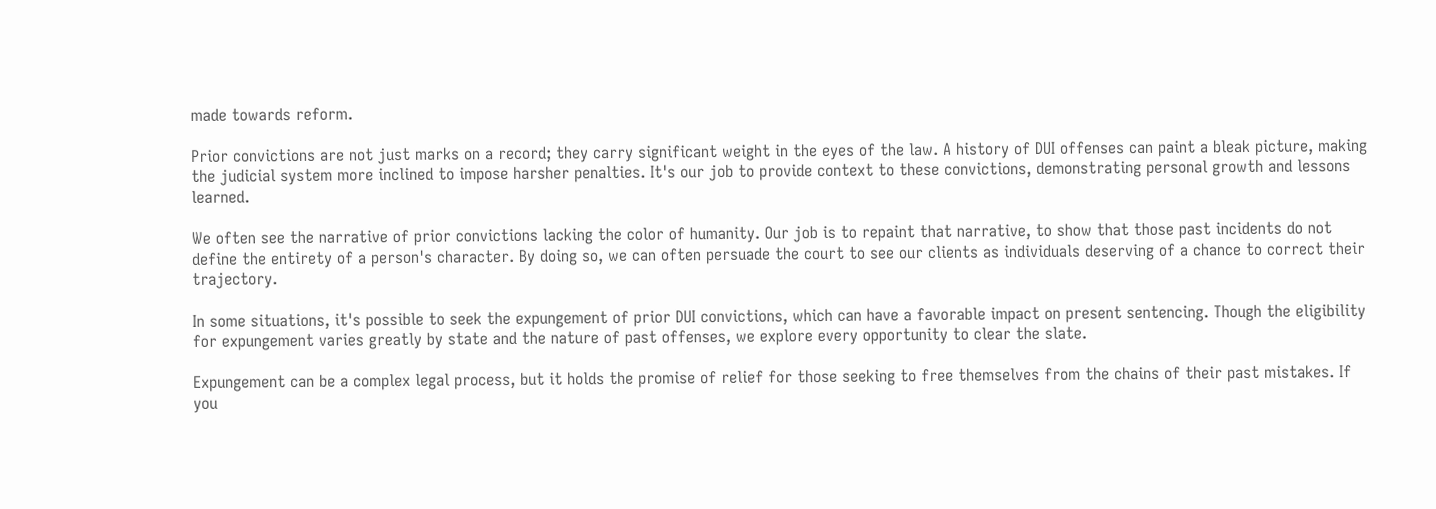made towards reform.

Prior convictions are not just marks on a record; they carry significant weight in the eyes of the law. A history of DUI offenses can paint a bleak picture, making the judicial system more inclined to impose harsher penalties. It's our job to provide context to these convictions, demonstrating personal growth and lessons learned.

We often see the narrative of prior convictions lacking the color of humanity. Our job is to repaint that narrative, to show that those past incidents do not define the entirety of a person's character. By doing so, we can often persuade the court to see our clients as individuals deserving of a chance to correct their trajectory.

In some situations, it's possible to seek the expungement of prior DUI convictions, which can have a favorable impact on present sentencing. Though the eligibility for expungement varies greatly by state and the nature of past offenses, we explore every opportunity to clear the slate.

Expungement can be a complex legal process, but it holds the promise of relief for those seeking to free themselves from the chains of their past mistakes. If you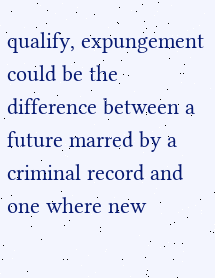qualify, expungement could be the difference between a future marred by a criminal record and one where new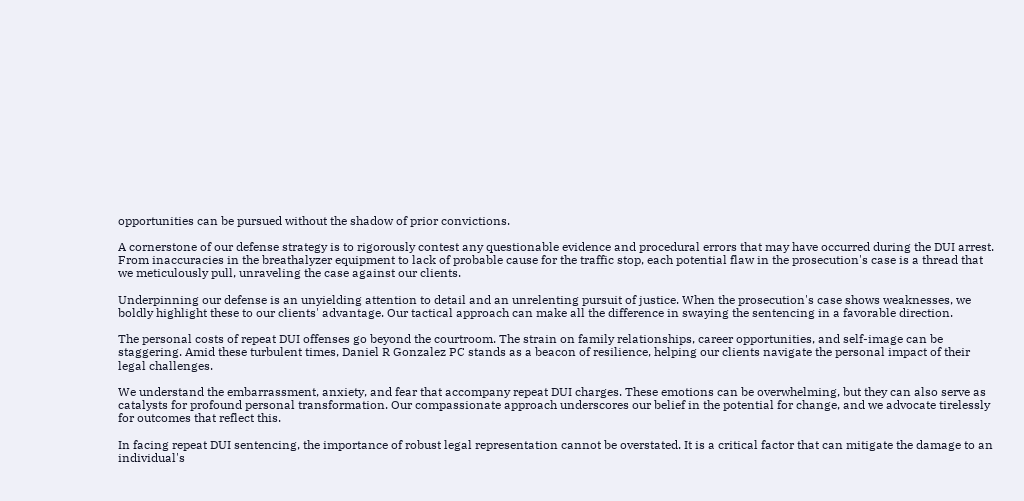opportunities can be pursued without the shadow of prior convictions.

A cornerstone of our defense strategy is to rigorously contest any questionable evidence and procedural errors that may have occurred during the DUI arrest. From inaccuracies in the breathalyzer equipment to lack of probable cause for the traffic stop, each potential flaw in the prosecution's case is a thread that we meticulously pull, unraveling the case against our clients.

Underpinning our defense is an unyielding attention to detail and an unrelenting pursuit of justice. When the prosecution's case shows weaknesses, we boldly highlight these to our clients' advantage. Our tactical approach can make all the difference in swaying the sentencing in a favorable direction.

The personal costs of repeat DUI offenses go beyond the courtroom. The strain on family relationships, career opportunities, and self-image can be staggering. Amid these turbulent times, Daniel R Gonzalez PC stands as a beacon of resilience, helping our clients navigate the personal impact of their legal challenges.

We understand the embarrassment, anxiety, and fear that accompany repeat DUI charges. These emotions can be overwhelming, but they can also serve as catalysts for profound personal transformation. Our compassionate approach underscores our belief in the potential for change, and we advocate tirelessly for outcomes that reflect this.

In facing repeat DUI sentencing, the importance of robust legal representation cannot be overstated. It is a critical factor that can mitigate the damage to an individual's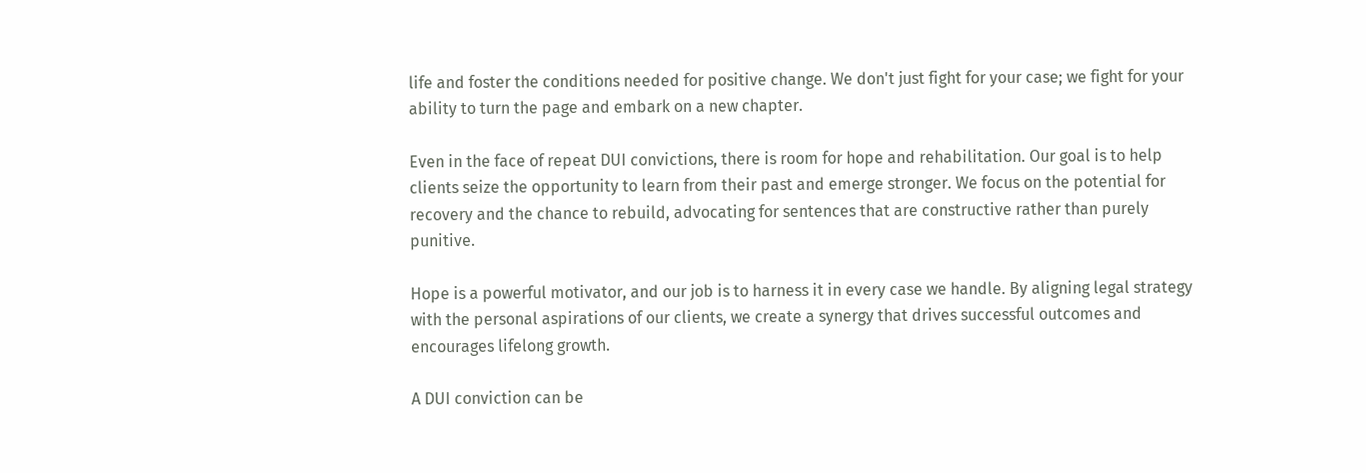life and foster the conditions needed for positive change. We don't just fight for your case; we fight for your ability to turn the page and embark on a new chapter.

Even in the face of repeat DUI convictions, there is room for hope and rehabilitation. Our goal is to help clients seize the opportunity to learn from their past and emerge stronger. We focus on the potential for recovery and the chance to rebuild, advocating for sentences that are constructive rather than purely punitive.

Hope is a powerful motivator, and our job is to harness it in every case we handle. By aligning legal strategy with the personal aspirations of our clients, we create a synergy that drives successful outcomes and encourages lifelong growth.

A DUI conviction can be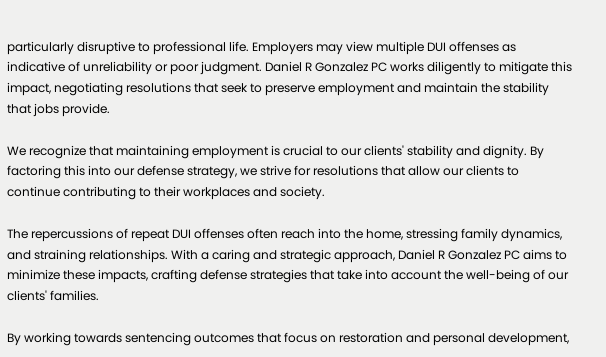particularly disruptive to professional life. Employers may view multiple DUI offenses as indicative of unreliability or poor judgment. Daniel R Gonzalez PC works diligently to mitigate this impact, negotiating resolutions that seek to preserve employment and maintain the stability that jobs provide.

We recognize that maintaining employment is crucial to our clients' stability and dignity. By factoring this into our defense strategy, we strive for resolutions that allow our clients to continue contributing to their workplaces and society.

The repercussions of repeat DUI offenses often reach into the home, stressing family dynamics, and straining relationships. With a caring and strategic approach, Daniel R Gonzalez PC aims to minimize these impacts, crafting defense strategies that take into account the well-being of our clients' families.

By working towards sentencing outcomes that focus on restoration and personal development,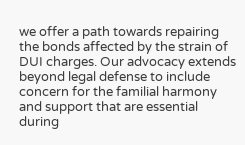we offer a path towards repairing the bonds affected by the strain of DUI charges. Our advocacy extends beyond legal defense to include concern for the familial harmony and support that are essential during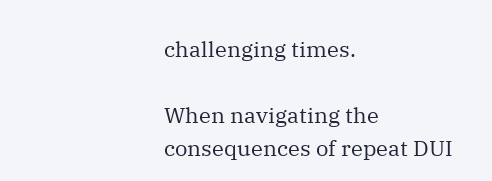challenging times.

When navigating the consequences of repeat DUI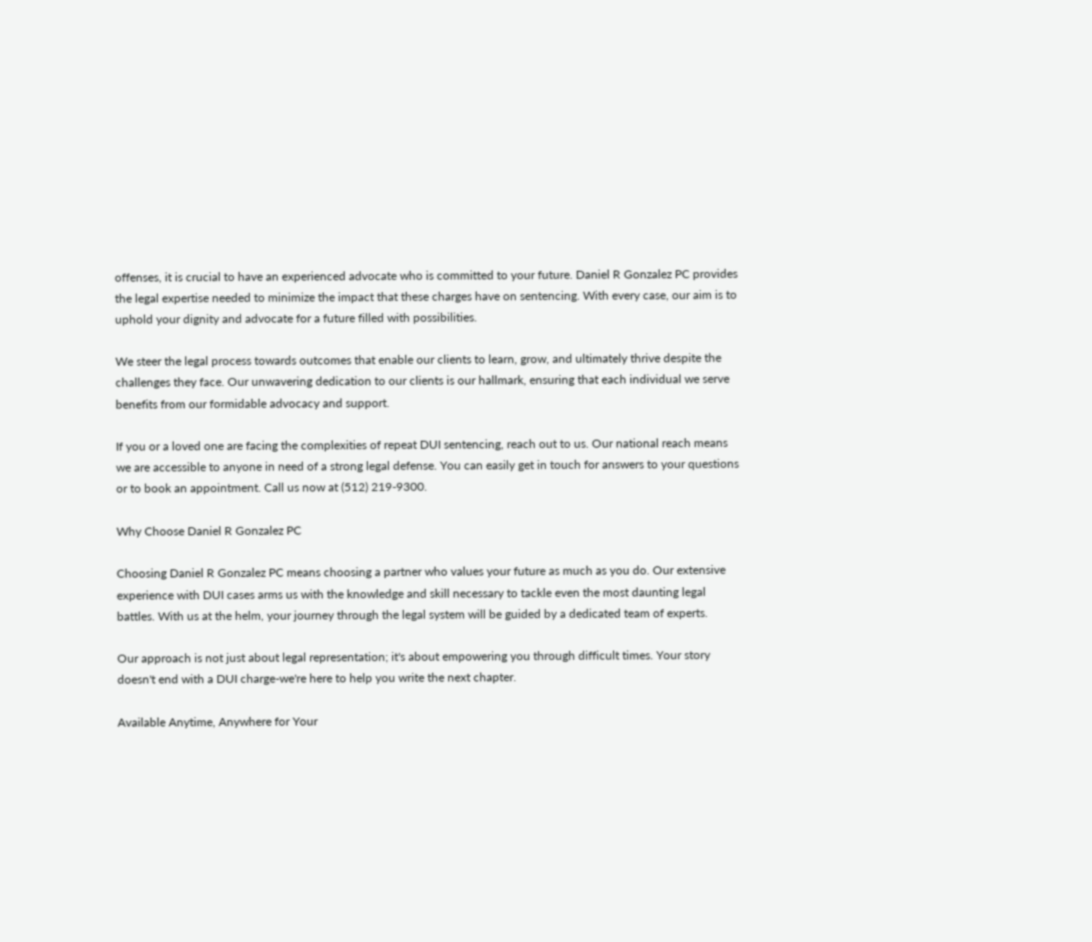offenses, it is crucial to have an experienced advocate who is committed to your future. Daniel R Gonzalez PC provides the legal expertise needed to minimize the impact that these charges have on sentencing. With every case, our aim is to uphold your dignity and advocate for a future filled with possibilities.

We steer the legal process towards outcomes that enable our clients to learn, grow, and ultimately thrive despite the challenges they face. Our unwavering dedication to our clients is our hallmark, ensuring that each individual we serve benefits from our formidable advocacy and support.

If you or a loved one are facing the complexities of repeat DUI sentencing, reach out to us. Our national reach means we are accessible to anyone in need of a strong legal defense. You can easily get in touch for answers to your questions or to book an appointment. Call us now at (512) 219-9300.

Why Choose Daniel R Gonzalez PC

Choosing Daniel R Gonzalez PC means choosing a partner who values your future as much as you do. Our extensive experience with DUI cases arms us with the knowledge and skill necessary to tackle even the most daunting legal battles. With us at the helm, your journey through the legal system will be guided by a dedicated team of experts.

Our approach is not just about legal representation; it's about empowering you through difficult times. Your story doesn't end with a DUI charge-we're here to help you write the next chapter.

Available Anytime, Anywhere for Your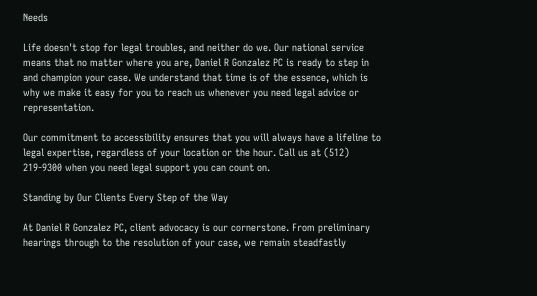Needs

Life doesn't stop for legal troubles, and neither do we. Our national service means that no matter where you are, Daniel R Gonzalez PC is ready to step in and champion your case. We understand that time is of the essence, which is why we make it easy for you to reach us whenever you need legal advice or representation.

Our commitment to accessibility ensures that you will always have a lifeline to legal expertise, regardless of your location or the hour. Call us at (512) 219-9300 when you need legal support you can count on.

Standing by Our Clients Every Step of the Way

At Daniel R Gonzalez PC, client advocacy is our cornerstone. From preliminary hearings through to the resolution of your case, we remain steadfastly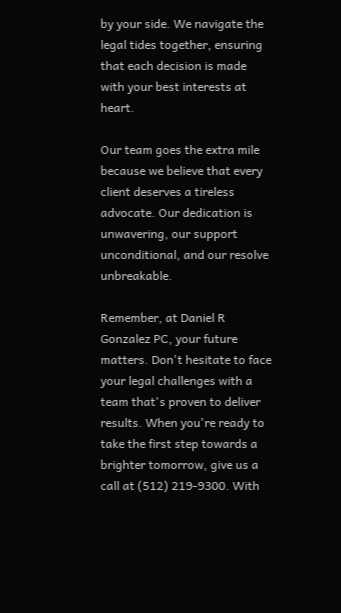by your side. We navigate the legal tides together, ensuring that each decision is made with your best interests at heart.

Our team goes the extra mile because we believe that every client deserves a tireless advocate. Our dedication is unwavering, our support unconditional, and our resolve unbreakable.

Remember, at Daniel R Gonzalez PC, your future matters. Don't hesitate to face your legal challenges with a team that's proven to deliver results. When you're ready to take the first step towards a brighter tomorrow, give us a call at (512) 219-9300. With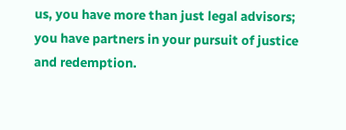us, you have more than just legal advisors; you have partners in your pursuit of justice and redemption.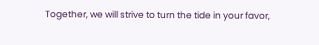Together, we will strive to turn the tide in your favor,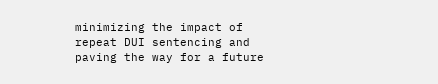minimizing the impact of repeat DUI sentencing and paving the way for a future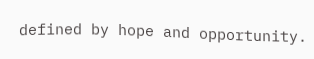defined by hope and opportunity.